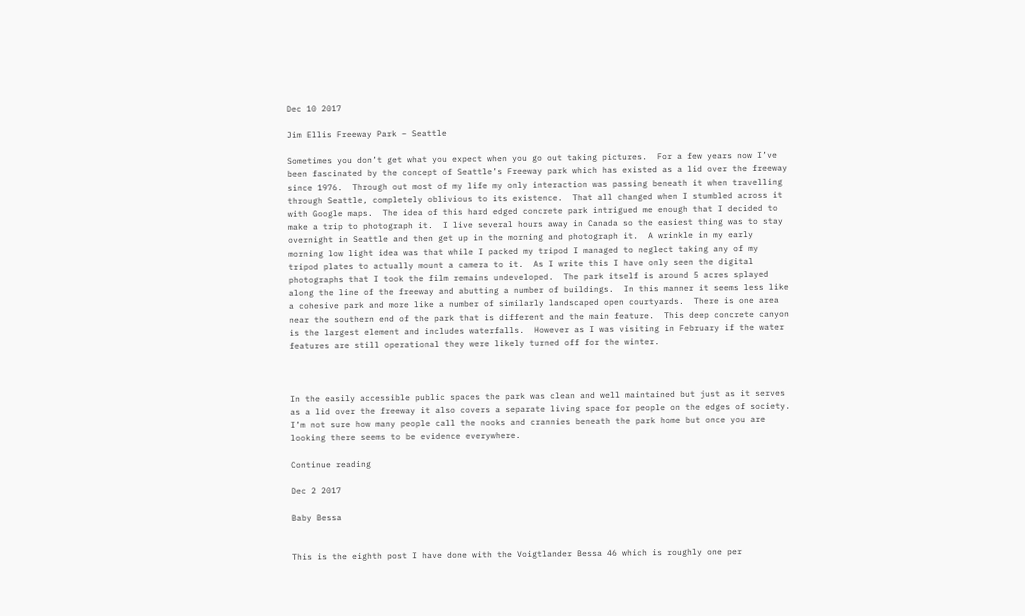Dec 10 2017

Jim Ellis Freeway Park – Seattle

Sometimes you don’t get what you expect when you go out taking pictures.  For a few years now I’ve been fascinated by the concept of Seattle’s Freeway park which has existed as a lid over the freeway since 1976.  Through out most of my life my only interaction was passing beneath it when travelling through Seattle, completely oblivious to its existence.  That all changed when I stumbled across it with Google maps.  The idea of this hard edged concrete park intrigued me enough that I decided to make a trip to photograph it.  I live several hours away in Canada so the easiest thing was to stay overnight in Seattle and then get up in the morning and photograph it.  A wrinkle in my early morning low light idea was that while I packed my tripod I managed to neglect taking any of my tripod plates to actually mount a camera to it.  As I write this I have only seen the digital photographs that I took the film remains undeveloped.  The park itself is around 5 acres splayed along the line of the freeway and abutting a number of buildings.  In this manner it seems less like a cohesive park and more like a number of similarly landscaped open courtyards.  There is one area near the southern end of the park that is different and the main feature.  This deep concrete canyon is the largest element and includes waterfalls.  However as I was visiting in February if the water features are still operational they were likely turned off for the winter.



In the easily accessible public spaces the park was clean and well maintained but just as it serves as a lid over the freeway it also covers a separate living space for people on the edges of society.  I’m not sure how many people call the nooks and crannies beneath the park home but once you are looking there seems to be evidence everywhere.

Continue reading

Dec 2 2017

Baby Bessa


This is the eighth post I have done with the Voigtlander Bessa 46 which is roughly one per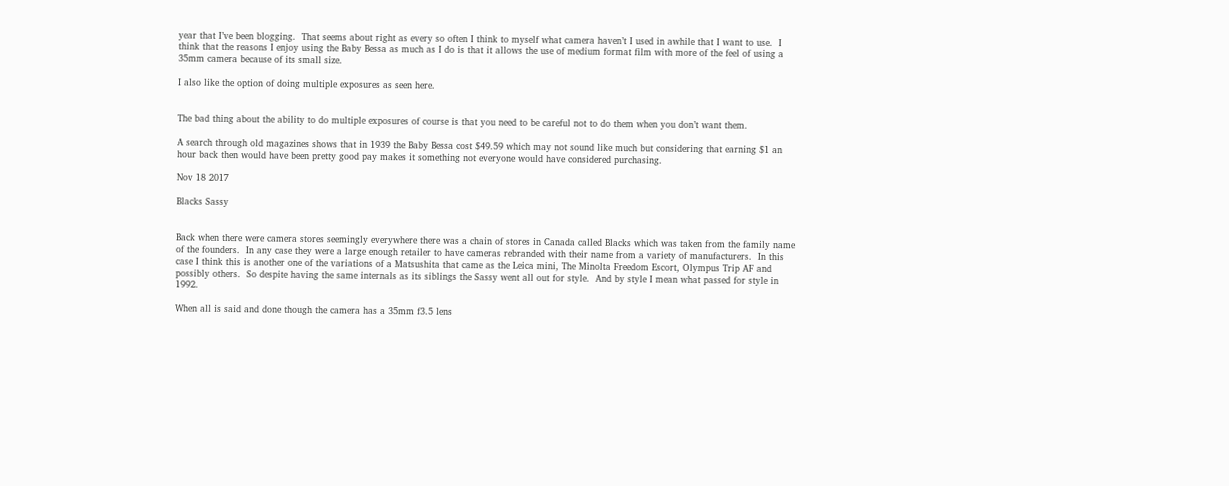year that I’ve been blogging.  That seems about right as every so often I think to myself what camera haven’t I used in awhile that I want to use.  I think that the reasons I enjoy using the Baby Bessa as much as I do is that it allows the use of medium format film with more of the feel of using a 35mm camera because of its small size.

I also like the option of doing multiple exposures as seen here.


The bad thing about the ability to do multiple exposures of course is that you need to be careful not to do them when you don’t want them.

A search through old magazines shows that in 1939 the Baby Bessa cost $49.59 which may not sound like much but considering that earning $1 an hour back then would have been pretty good pay makes it something not everyone would have considered purchasing.

Nov 18 2017

Blacks Sassy


Back when there were camera stores seemingly everywhere there was a chain of stores in Canada called Blacks which was taken from the family name of the founders.  In any case they were a large enough retailer to have cameras rebranded with their name from a variety of manufacturers.  In this case I think this is another one of the variations of a Matsushita that came as the Leica mini, The Minolta Freedom Escort, Olympus Trip AF and possibly others.  So despite having the same internals as its siblings the Sassy went all out for style.  And by style I mean what passed for style in 1992.

When all is said and done though the camera has a 35mm f3.5 lens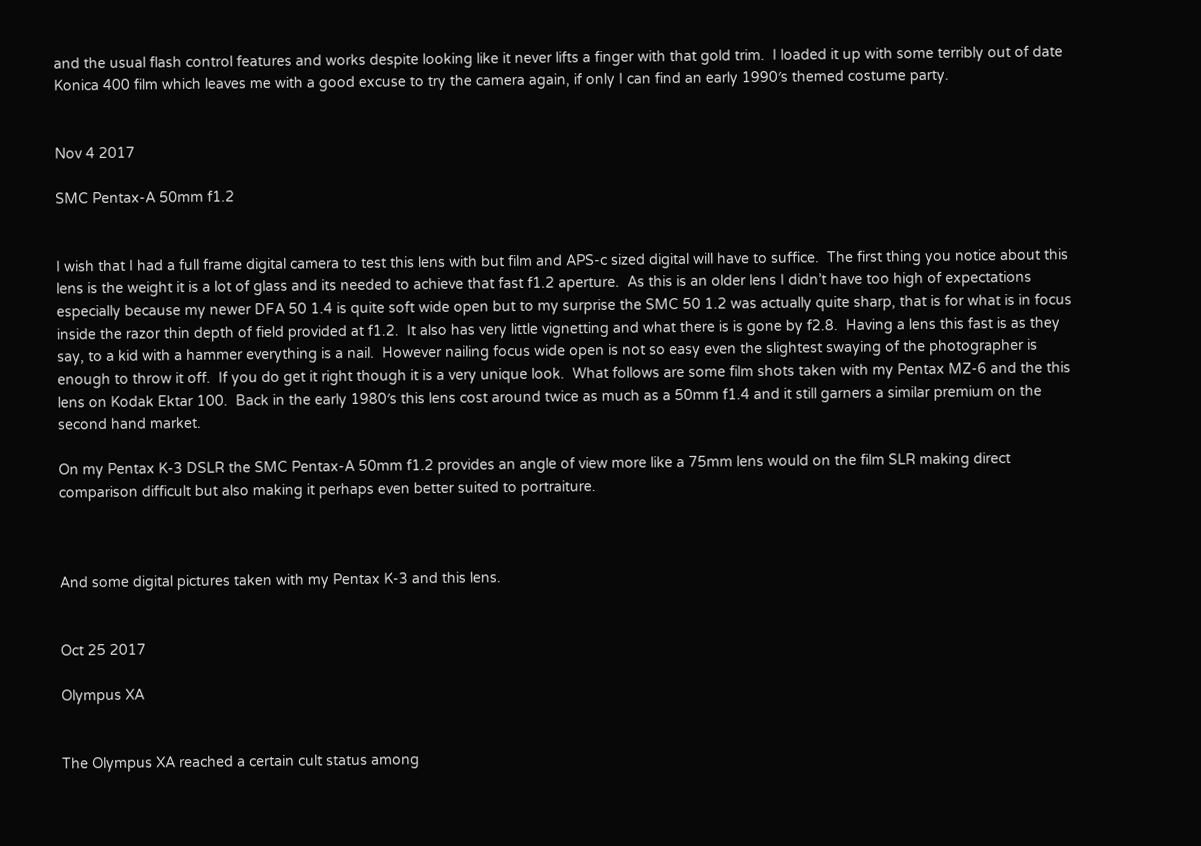and the usual flash control features and works despite looking like it never lifts a finger with that gold trim.  I loaded it up with some terribly out of date Konica 400 film which leaves me with a good excuse to try the camera again, if only I can find an early 1990′s themed costume party.


Nov 4 2017

SMC Pentax-A 50mm f1.2


I wish that I had a full frame digital camera to test this lens with but film and APS-c sized digital will have to suffice.  The first thing you notice about this lens is the weight it is a lot of glass and its needed to achieve that fast f1.2 aperture.  As this is an older lens I didn’t have too high of expectations especially because my newer DFA 50 1.4 is quite soft wide open but to my surprise the SMC 50 1.2 was actually quite sharp, that is for what is in focus inside the razor thin depth of field provided at f1.2.  It also has very little vignetting and what there is is gone by f2.8.  Having a lens this fast is as they say, to a kid with a hammer everything is a nail.  However nailing focus wide open is not so easy even the slightest swaying of the photographer is enough to throw it off.  If you do get it right though it is a very unique look.  What follows are some film shots taken with my Pentax MZ-6 and the this lens on Kodak Ektar 100.  Back in the early 1980′s this lens cost around twice as much as a 50mm f1.4 and it still garners a similar premium on the second hand market.

On my Pentax K-3 DSLR the SMC Pentax-A 50mm f1.2 provides an angle of view more like a 75mm lens would on the film SLR making direct comparison difficult but also making it perhaps even better suited to portraiture.



And some digital pictures taken with my Pentax K-3 and this lens.


Oct 25 2017

Olympus XA


The Olympus XA reached a certain cult status among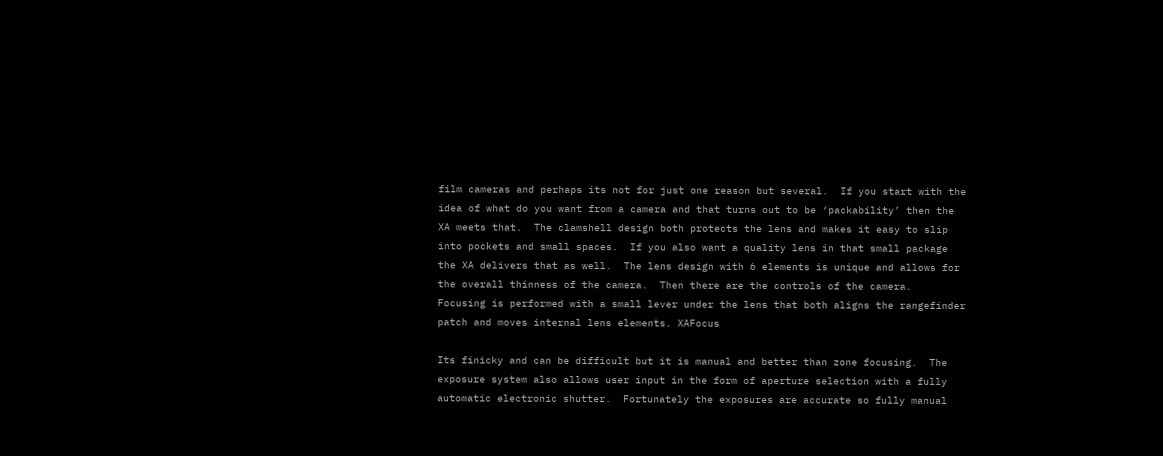film cameras and perhaps its not for just one reason but several.  If you start with the idea of what do you want from a camera and that turns out to be ‘packability’ then the XA meets that.  The clamshell design both protects the lens and makes it easy to slip into pockets and small spaces.  If you also want a quality lens in that small package the XA delivers that as well.  The lens design with 6 elements is unique and allows for the overall thinness of the camera.  Then there are the controls of the camera.  Focusing is performed with a small lever under the lens that both aligns the rangefinder patch and moves internal lens elements. XAFocus

Its finicky and can be difficult but it is manual and better than zone focusing.  The exposure system also allows user input in the form of aperture selection with a fully automatic electronic shutter.  Fortunately the exposures are accurate so fully manual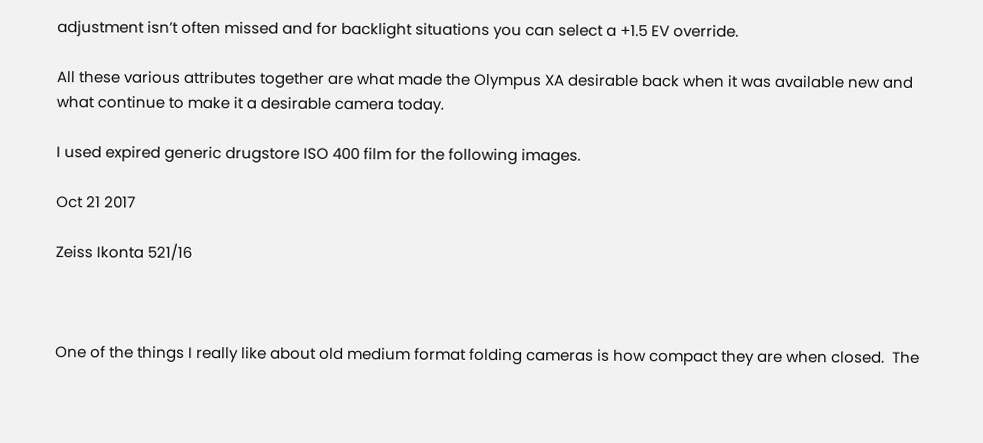adjustment isn’t often missed and for backlight situations you can select a +1.5 EV override.

All these various attributes together are what made the Olympus XA desirable back when it was available new and what continue to make it a desirable camera today.

I used expired generic drugstore ISO 400 film for the following images.

Oct 21 2017

Zeiss Ikonta 521/16



One of the things I really like about old medium format folding cameras is how compact they are when closed.  The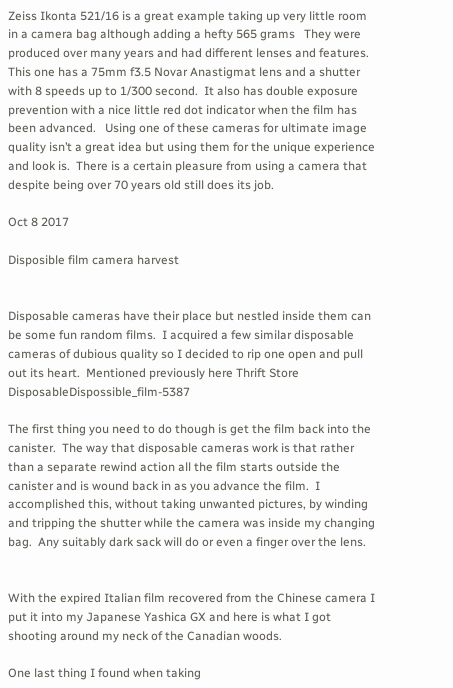Zeiss Ikonta 521/16 is a great example taking up very little room in a camera bag although adding a hefty 565 grams   They were produced over many years and had different lenses and features.  This one has a 75mm f3.5 Novar Anastigmat lens and a shutter with 8 speeds up to 1/300 second.  It also has double exposure prevention with a nice little red dot indicator when the film has been advanced.   Using one of these cameras for ultimate image quality isn’t a great idea but using them for the unique experience and look is.  There is a certain pleasure from using a camera that despite being over 70 years old still does its job.

Oct 8 2017

Disposible film camera harvest


Disposable cameras have their place but nestled inside them can be some fun random films.  I acquired a few similar disposable cameras of dubious quality so I decided to rip one open and pull out its heart.  Mentioned previously here Thrift Store DisposableDispossible_film-5387

The first thing you need to do though is get the film back into the canister.  The way that disposable cameras work is that rather than a separate rewind action all the film starts outside the canister and is wound back in as you advance the film.  I accomplished this, without taking unwanted pictures, by winding and tripping the shutter while the camera was inside my changing bag.  Any suitably dark sack will do or even a finger over the lens.


With the expired Italian film recovered from the Chinese camera I put it into my Japanese Yashica GX and here is what I got shooting around my neck of the Canadian woods.

One last thing I found when taking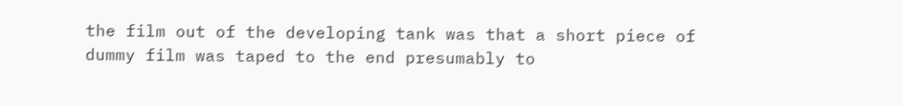the film out of the developing tank was that a short piece of dummy film was taped to the end presumably to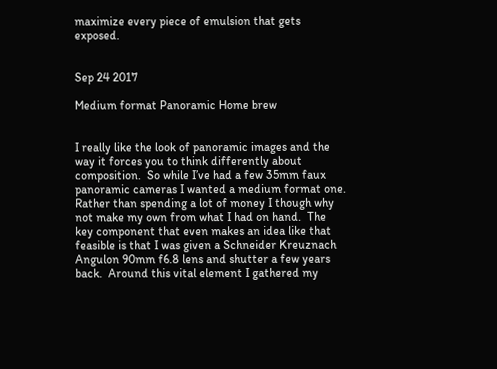maximize every piece of emulsion that gets exposed.


Sep 24 2017

Medium format Panoramic Home brew


I really like the look of panoramic images and the way it forces you to think differently about composition.  So while I’ve had a few 35mm faux panoramic cameras I wanted a medium format one.  Rather than spending a lot of money I though why not make my own from what I had on hand.  The key component that even makes an idea like that feasible is that I was given a Schneider Kreuznach Angulon 90mm f6.8 lens and shutter a few years back.  Around this vital element I gathered my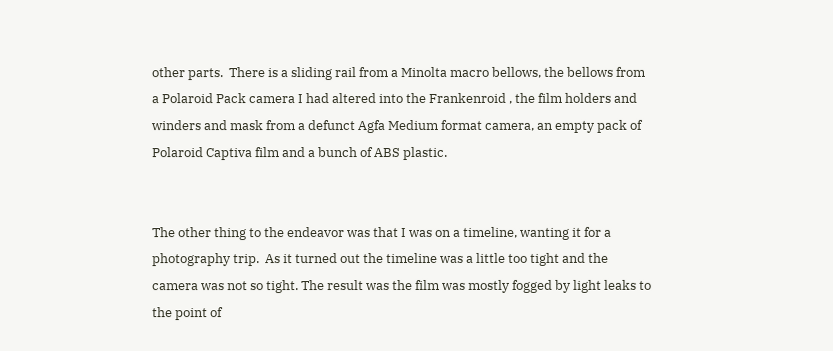other parts.  There is a sliding rail from a Minolta macro bellows, the bellows from a Polaroid Pack camera I had altered into the Frankenroid , the film holders and winders and mask from a defunct Agfa Medium format camera, an empty pack of Polaroid Captiva film and a bunch of ABS plastic.


The other thing to the endeavor was that I was on a timeline, wanting it for a photography trip.  As it turned out the timeline was a little too tight and the camera was not so tight. The result was the film was mostly fogged by light leaks to the point of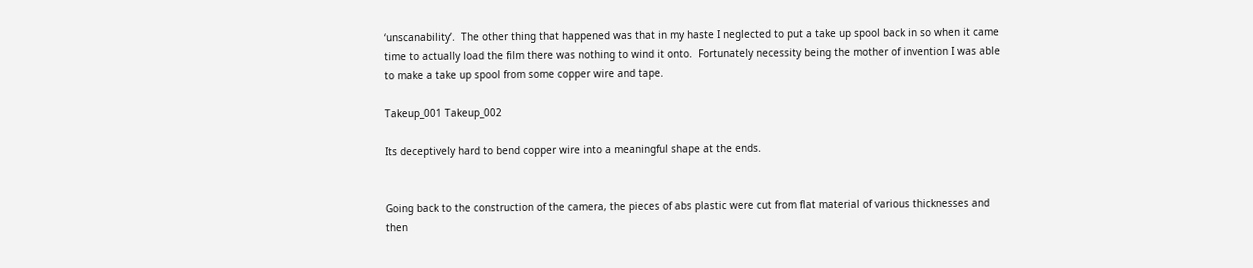‘unscanability’.  The other thing that happened was that in my haste I neglected to put a take up spool back in so when it came time to actually load the film there was nothing to wind it onto.  Fortunately necessity being the mother of invention I was able to make a take up spool from some copper wire and tape.

Takeup_001 Takeup_002

Its deceptively hard to bend copper wire into a meaningful shape at the ends.


Going back to the construction of the camera, the pieces of abs plastic were cut from flat material of various thicknesses and then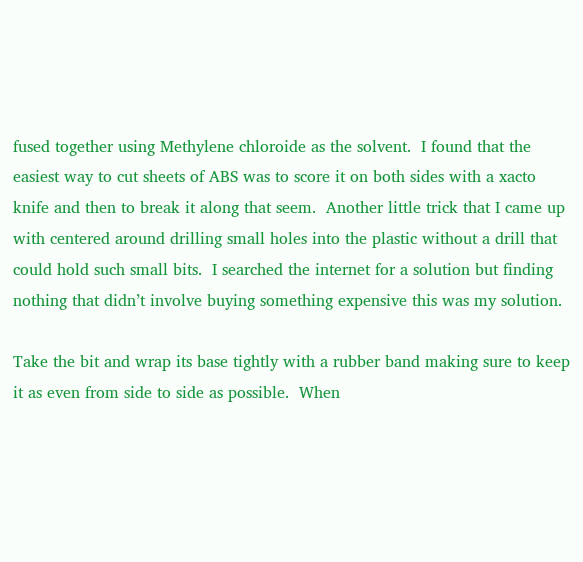fused together using Methylene chloroide as the solvent.  I found that the easiest way to cut sheets of ABS was to score it on both sides with a xacto knife and then to break it along that seem.  Another little trick that I came up with centered around drilling small holes into the plastic without a drill that could hold such small bits.  I searched the internet for a solution but finding nothing that didn’t involve buying something expensive this was my solution.

Take the bit and wrap its base tightly with a rubber band making sure to keep it as even from side to side as possible.  When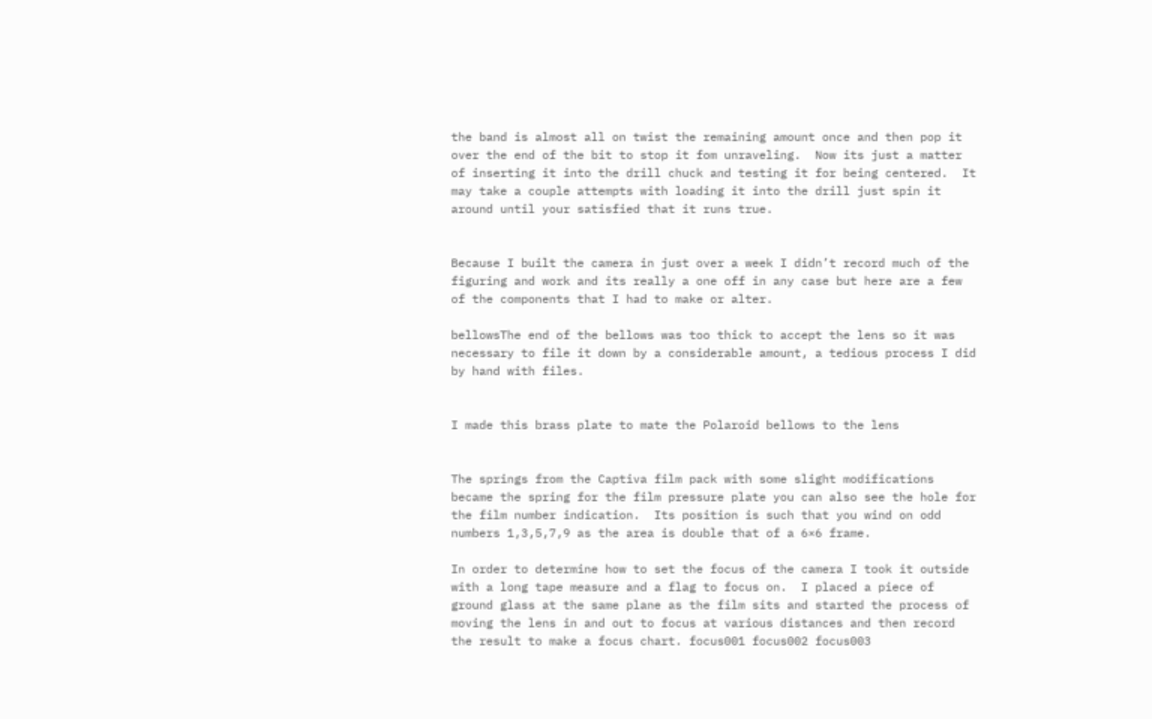the band is almost all on twist the remaining amount once and then pop it over the end of the bit to stop it fom unraveling.  Now its just a matter of inserting it into the drill chuck and testing it for being centered.  It may take a couple attempts with loading it into the drill just spin it around until your satisfied that it runs true.


Because I built the camera in just over a week I didn’t record much of the figuring and work and its really a one off in any case but here are a few of the components that I had to make or alter.

bellowsThe end of the bellows was too thick to accept the lens so it was necessary to file it down by a considerable amount, a tedious process I did by hand with files.


I made this brass plate to mate the Polaroid bellows to the lens


The springs from the Captiva film pack with some slight modifications became the spring for the film pressure plate you can also see the hole for the film number indication.  Its position is such that you wind on odd numbers 1,3,5,7,9 as the area is double that of a 6×6 frame.

In order to determine how to set the focus of the camera I took it outside with a long tape measure and a flag to focus on.  I placed a piece of ground glass at the same plane as the film sits and started the process of moving the lens in and out to focus at various distances and then record the result to make a focus chart. focus001 focus002 focus003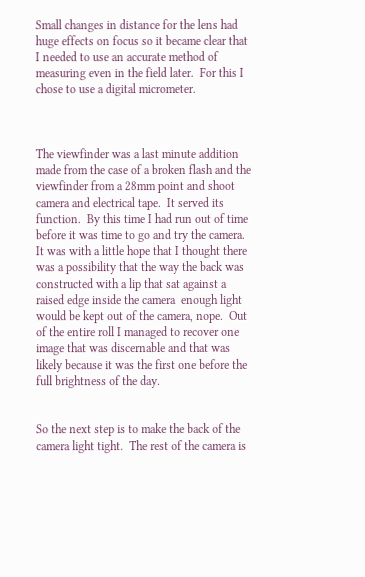Small changes in distance for the lens had huge effects on focus so it became clear that I needed to use an accurate method of measuring even in the field later.  For this I chose to use a digital micrometer.



The viewfinder was a last minute addition made from the case of a broken flash and the viewfinder from a 28mm point and shoot camera and electrical tape.  It served its function.  By this time I had run out of time before it was time to go and try the camera.  It was with a little hope that I thought there was a possibility that the way the back was constructed with a lip that sat against a raised edge inside the camera  enough light would be kept out of the camera, nope.  Out of the entire roll I managed to recover one image that was discernable and that was likely because it was the first one before the full brightness of the day.


So the next step is to make the back of the camera light tight.  The rest of the camera is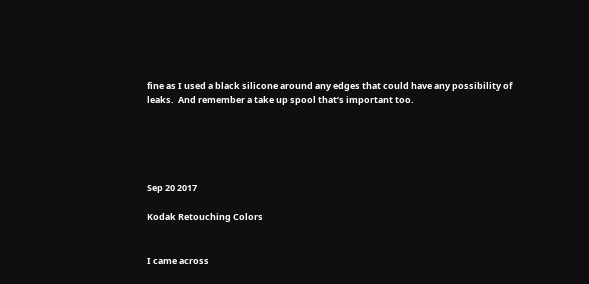fine as I used a black silicone around any edges that could have any possibility of leaks.  And remember a take up spool that’s important too.





Sep 20 2017

Kodak Retouching Colors


I came across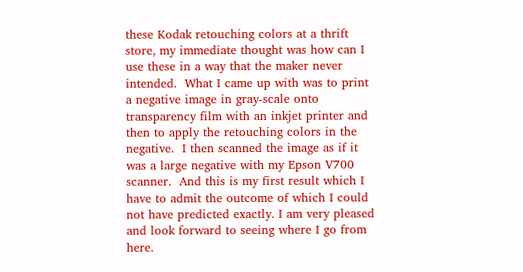these Kodak retouching colors at a thrift store, my immediate thought was how can I use these in a way that the maker never intended.  What I came up with was to print a negative image in gray-scale onto transparency film with an inkjet printer and then to apply the retouching colors in the negative.  I then scanned the image as if it was a large negative with my Epson V700 scanner.  And this is my first result which I have to admit the outcome of which I could not have predicted exactly. I am very pleased and look forward to seeing where I go from here.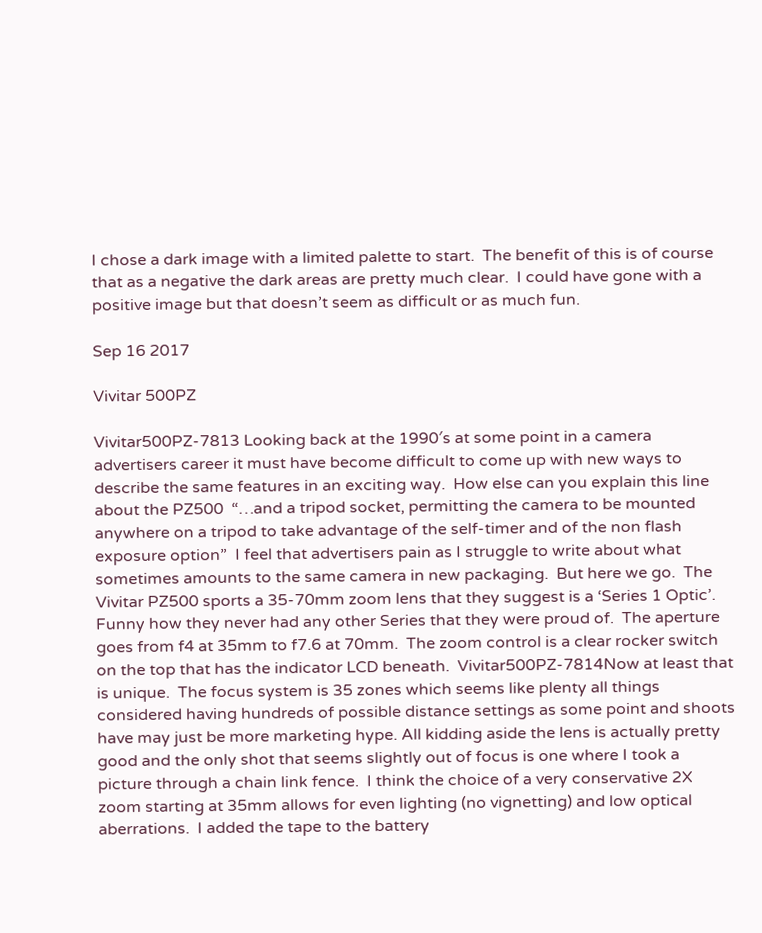I chose a dark image with a limited palette to start.  The benefit of this is of course that as a negative the dark areas are pretty much clear.  I could have gone with a positive image but that doesn’t seem as difficult or as much fun.

Sep 16 2017

Vivitar 500PZ

Vivitar500PZ-7813 Looking back at the 1990′s at some point in a camera advertisers career it must have become difficult to come up with new ways to describe the same features in an exciting way.  How else can you explain this line about the PZ500  “…and a tripod socket, permitting the camera to be mounted anywhere on a tripod to take advantage of the self-timer and of the non flash exposure option”  I feel that advertisers pain as I struggle to write about what sometimes amounts to the same camera in new packaging.  But here we go.  The Vivitar PZ500 sports a 35-70mm zoom lens that they suggest is a ‘Series 1 Optic’.  Funny how they never had any other Series that they were proud of.  The aperture goes from f4 at 35mm to f7.6 at 70mm.  The zoom control is a clear rocker switch on the top that has the indicator LCD beneath.  Vivitar500PZ-7814Now at least that is unique.  The focus system is 35 zones which seems like plenty all things considered having hundreds of possible distance settings as some point and shoots have may just be more marketing hype. All kidding aside the lens is actually pretty good and the only shot that seems slightly out of focus is one where I took a picture through a chain link fence.  I think the choice of a very conservative 2X zoom starting at 35mm allows for even lighting (no vignetting) and low optical aberrations.  I added the tape to the battery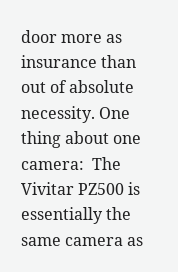door more as insurance than out of absolute necessity. One thing about one camera:  The Vivitar PZ500 is essentially the same camera as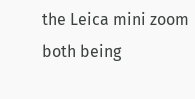the Leica mini zoom both being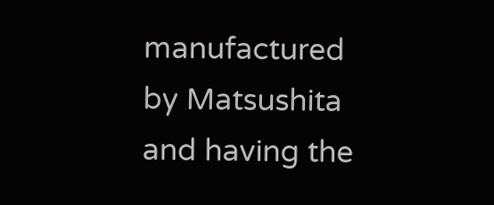manufactured by Matsushita and having the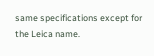same specifications except for the Leica name.